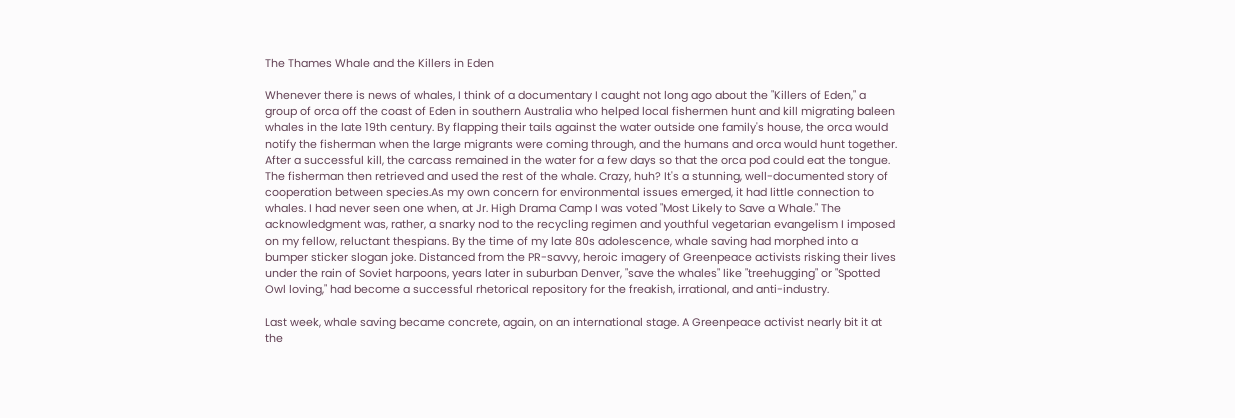The Thames Whale and the Killers in Eden

Whenever there is news of whales, I think of a documentary I caught not long ago about the "Killers of Eden," a group of orca off the coast of Eden in southern Australia who helped local fishermen hunt and kill migrating baleen whales in the late 19th century. By flapping their tails against the water outside one family's house, the orca would notify the fisherman when the large migrants were coming through, and the humans and orca would hunt together. After a successful kill, the carcass remained in the water for a few days so that the orca pod could eat the tongue. The fisherman then retrieved and used the rest of the whale. Crazy, huh? It's a stunning, well-documented story of cooperation between species.As my own concern for environmental issues emerged, it had little connection to whales. I had never seen one when, at Jr. High Drama Camp I was voted "Most Likely to Save a Whale." The acknowledgment was, rather, a snarky nod to the recycling regimen and youthful vegetarian evangelism I imposed on my fellow, reluctant thespians. By the time of my late 80s adolescence, whale saving had morphed into a bumper sticker slogan joke. Distanced from the PR-savvy, heroic imagery of Greenpeace activists risking their lives under the rain of Soviet harpoons, years later in suburban Denver, "save the whales" like "treehugging" or "Spotted Owl loving," had become a successful rhetorical repository for the freakish, irrational, and anti-industry.

Last week, whale saving became concrete, again, on an international stage. A Greenpeace activist nearly bit it at the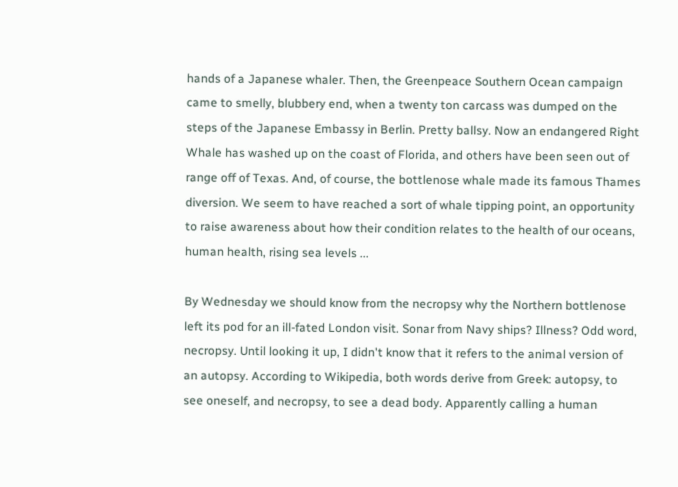hands of a Japanese whaler. Then, the Greenpeace Southern Ocean campaign came to smelly, blubbery end, when a twenty ton carcass was dumped on the steps of the Japanese Embassy in Berlin. Pretty ballsy. Now an endangered Right Whale has washed up on the coast of Florida, and others have been seen out of range off of Texas. And, of course, the bottlenose whale made its famous Thames diversion. We seem to have reached a sort of whale tipping point, an opportunity to raise awareness about how their condition relates to the health of our oceans, human health, rising sea levels ...

By Wednesday we should know from the necropsy why the Northern bottlenose left its pod for an ill-fated London visit. Sonar from Navy ships? Illness? Odd word, necropsy. Until looking it up, I didn't know that it refers to the animal version of an autopsy. According to Wikipedia, both words derive from Greek: autopsy, to see oneself, and necropsy, to see a dead body. Apparently calling a human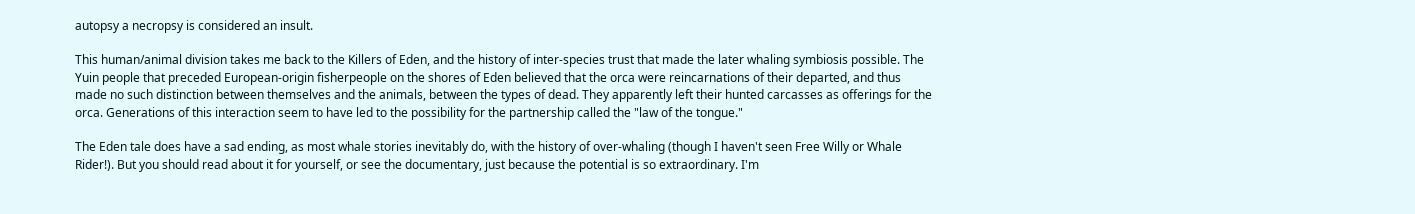autopsy a necropsy is considered an insult.

This human/animal division takes me back to the Killers of Eden, and the history of inter-species trust that made the later whaling symbiosis possible. The Yuin people that preceded European-origin fisherpeople on the shores of Eden believed that the orca were reincarnations of their departed, and thus made no such distinction between themselves and the animals, between the types of dead. They apparently left their hunted carcasses as offerings for the orca. Generations of this interaction seem to have led to the possibility for the partnership called the "law of the tongue."

The Eden tale does have a sad ending, as most whale stories inevitably do, with the history of over-whaling (though I haven't seen Free Willy or Whale Rider!). But you should read about it for yourself, or see the documentary, just because the potential is so extraordinary. I'm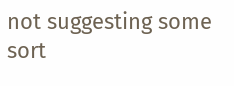not suggesting some sort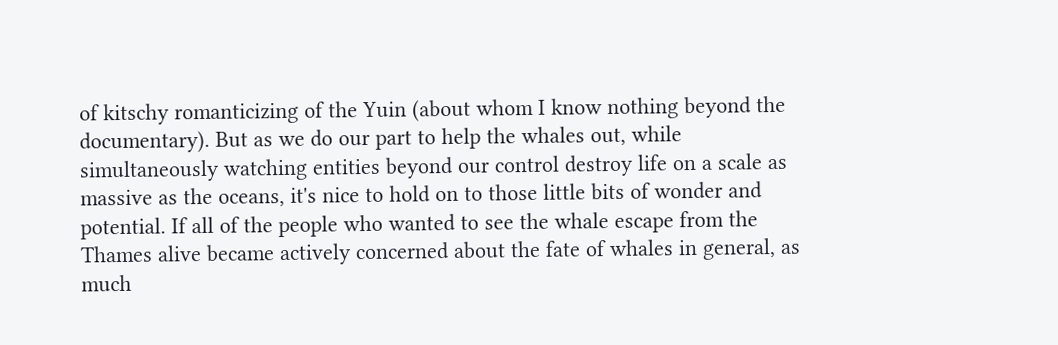of kitschy romanticizing of the Yuin (about whom I know nothing beyond the documentary). But as we do our part to help the whales out, while simultaneously watching entities beyond our control destroy life on a scale as massive as the oceans, it's nice to hold on to those little bits of wonder and potential. If all of the people who wanted to see the whale escape from the Thames alive became actively concerned about the fate of whales in general, as much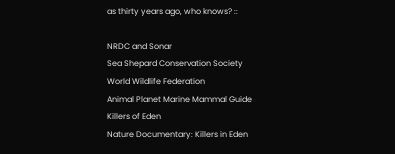as thirty years ago, who knows? ::

NRDC and Sonar
Sea Shepard Conservation Society
World Wildlife Federation
Animal Planet Marine Mammal Guide
Killers of Eden
Nature Documentary: Killers in Eden